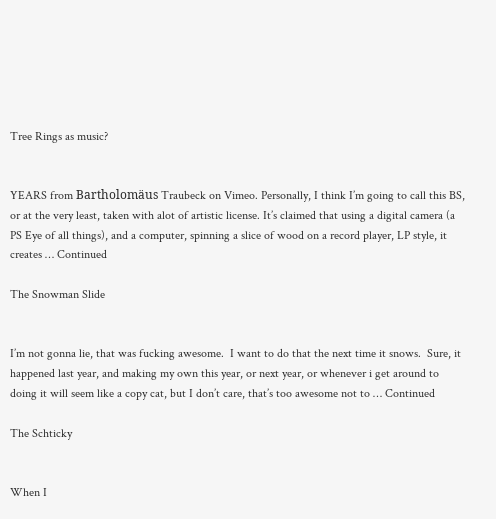Tree Rings as music?


YEARS from Bartholomäus Traubeck on Vimeo. Personally, I think I’m going to call this BS, or at the very least, taken with alot of artistic license. It’s claimed that using a digital camera (a PS Eye of all things), and a computer, spinning a slice of wood on a record player, LP style, it creates … Continued

The Snowman Slide


I’m not gonna lie, that was fucking awesome.  I want to do that the next time it snows.  Sure, it happened last year, and making my own this year, or next year, or whenever i get around to doing it will seem like a copy cat, but I don’t care, that’s too awesome not to … Continued

The Schticky


When I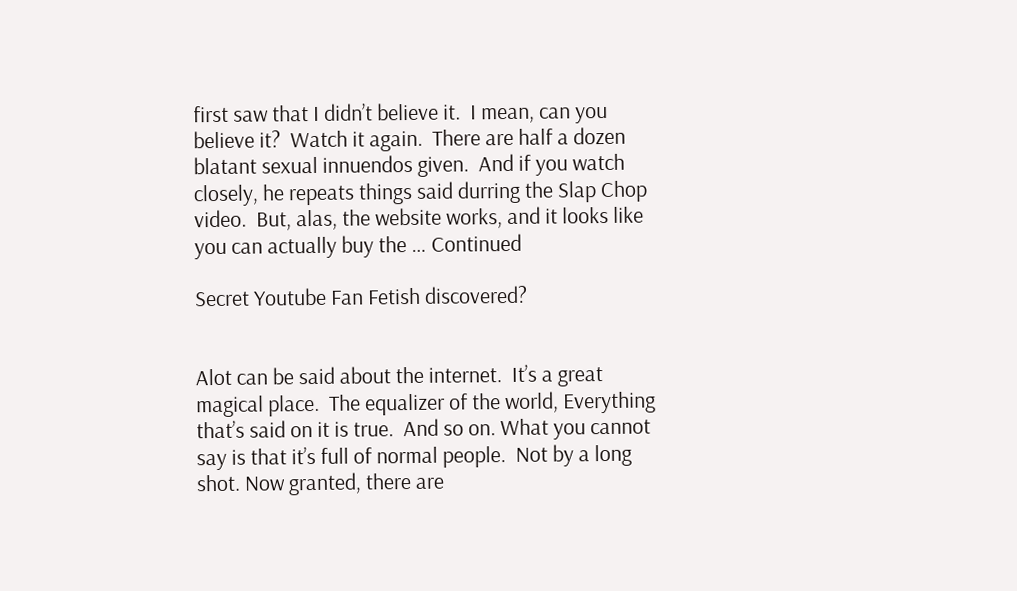first saw that I didn’t believe it.  I mean, can you believe it?  Watch it again.  There are half a dozen blatant sexual innuendos given.  And if you watch closely, he repeats things said durring the Slap Chop video.  But, alas, the website works, and it looks like you can actually buy the … Continued

Secret Youtube Fan Fetish discovered?


Alot can be said about the internet.  It’s a great magical place.  The equalizer of the world, Everything that’s said on it is true.  And so on. What you cannot say is that it’s full of normal people.  Not by a long shot. Now granted, there are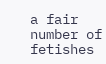a fair number of fetishes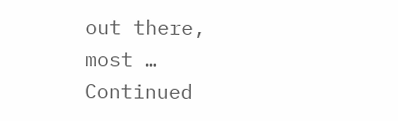out there, most … Continued